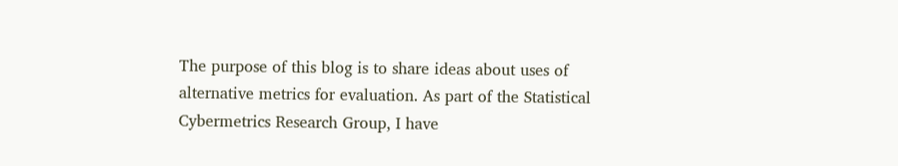The purpose of this blog is to share ideas about uses of alternative metrics for evaluation. As part of the Statistical Cybermetrics Research Group, I have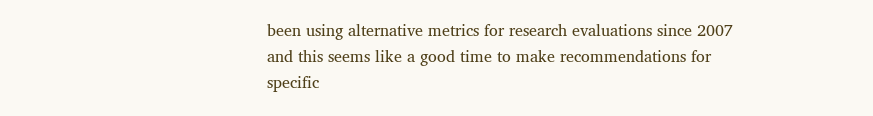been using alternative metrics for research evaluations since 2007 and this seems like a good time to make recommendations for specific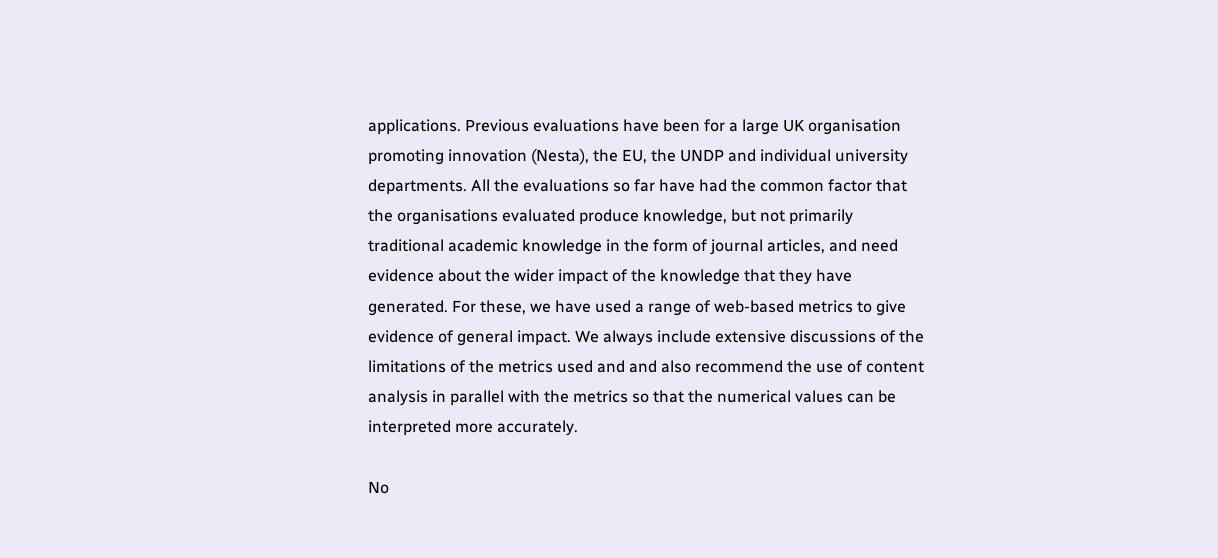applications. Previous evaluations have been for a large UK organisation promoting innovation (Nesta), the EU, the UNDP and individual university departments. All the evaluations so far have had the common factor that the organisations evaluated produce knowledge, but not primarily traditional academic knowledge in the form of journal articles, and need evidence about the wider impact of the knowledge that they have generated. For these, we have used a range of web-based metrics to give evidence of general impact. We always include extensive discussions of the limitations of the metrics used and and also recommend the use of content analysis in parallel with the metrics so that the numerical values can be interpreted more accurately.

No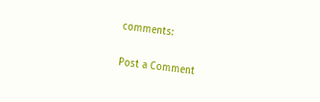comments:

Post a Comment